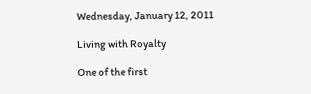Wednesday, January 12, 2011

Living with Royalty

One of the first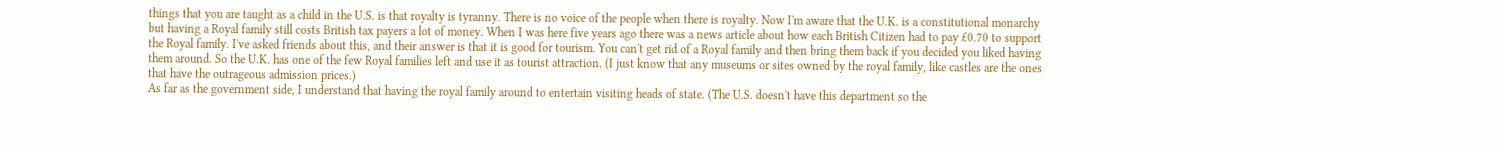things that you are taught as a child in the U.S. is that royalty is tyranny. There is no voice of the people when there is royalty. Now I'm aware that the U.K. is a constitutional monarchy but having a Royal family still costs British tax payers a lot of money. When I was here five years ago there was a news article about how each British Citizen had to pay £0.70 to support the Royal family. I've asked friends about this, and their answer is that it is good for tourism. You can't get rid of a Royal family and then bring them back if you decided you liked having them around. So the U.K. has one of the few Royal families left and use it as tourist attraction. (I just know that any museums or sites owned by the royal family, like castles are the ones that have the outrageous admission prices.)
As far as the government side, I understand that having the royal family around to entertain visiting heads of state. (The U.S. doesn't have this department so the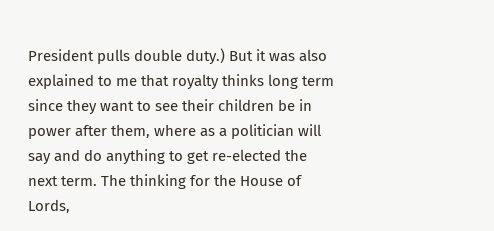President pulls double duty.) But it was also explained to me that royalty thinks long term since they want to see their children be in power after them, where as a politician will say and do anything to get re-elected the next term. The thinking for the House of Lords,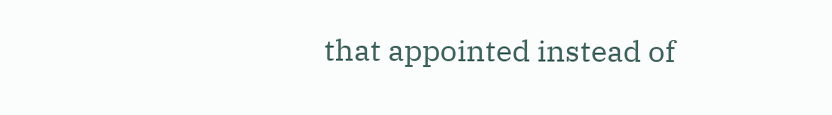that appointed instead of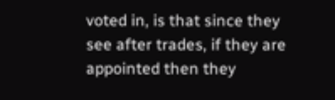voted in, is that since they see after trades, if they are appointed then they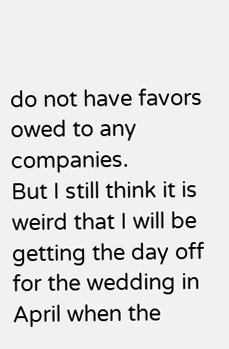do not have favors owed to any companies.
But I still think it is weird that I will be getting the day off for the wedding in April when the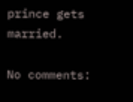prince gets married.

No comments: